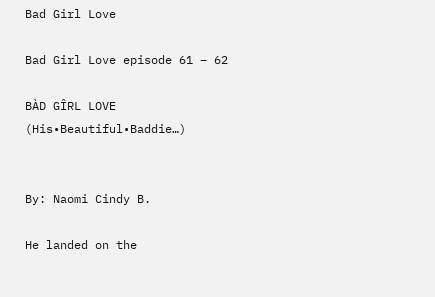Bad Girl Love

Bad Girl Love episode 61 – 62

BÀD GÎRL LOVE (His•Beautiful•Baddie…)


By: Naomi Cindy B.

He landed on the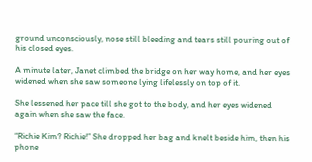ground unconsciously, nose still bleeding and tears still pouring out of his closed eyes.

A minute later, Janet climbed the bridge on her way home, and her eyes widened when she saw someone lying lifelessly on top of it.

She lessened her pace till she got to the body, and her eyes widened again when she saw the face.

“Richie Kim? Richie!” She dropped her bag and knelt beside him, then his phone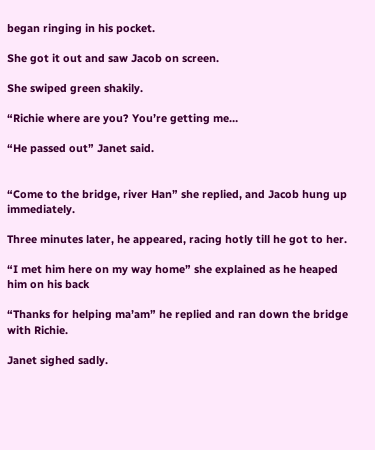began ringing in his pocket.

She got it out and saw Jacob on screen.

She swiped green shakily.

“Richie where are you? You’re getting me…

“He passed out” Janet said.


“Come to the bridge, river Han” she replied, and Jacob hung up immediately.

Three minutes later, he appeared, racing hotly till he got to her.

“I met him here on my way home” she explained as he heaped him on his back

“Thanks for helping ma’am” he replied and ran down the bridge with Richie.

Janet sighed sadly.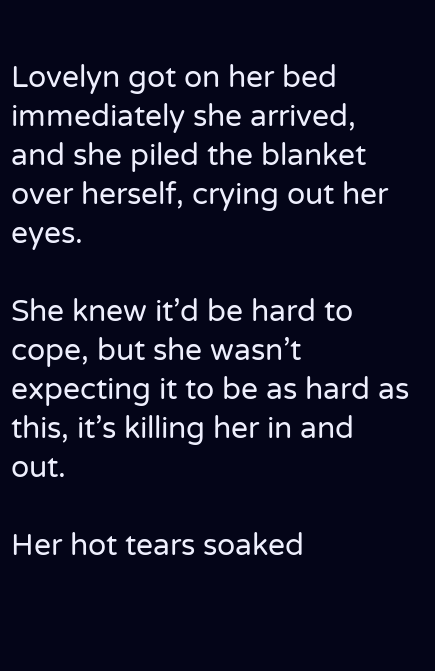Lovelyn got on her bed immediately she arrived, and she piled the blanket over herself, crying out her eyes.

She knew it’d be hard to cope, but she wasn’t expecting it to be as hard as this, it’s killing her in and out.

Her hot tears soaked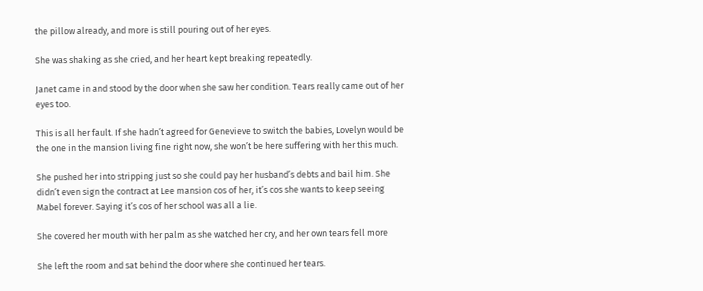the pillow already, and more is still pouring out of her eyes.

She was shaking as she cried, and her heart kept breaking repeatedly.

Janet came in and stood by the door when she saw her condition. Tears really came out of her eyes too.

This is all her fault. If she hadn’t agreed for Genevieve to switch the babies, Lovelyn would be the one in the mansion living fine right now, she won’t be here suffering with her this much.

She pushed her into stripping just so she could pay her husband’s debts and bail him. She didn’t even sign the contract at Lee mansion cos of her, it’s cos she wants to keep seeing Mabel forever. Saying it’s cos of her school was all a lie.

She covered her mouth with her palm as she watched her cry, and her own tears fell more

She left the room and sat behind the door where she continued her tears.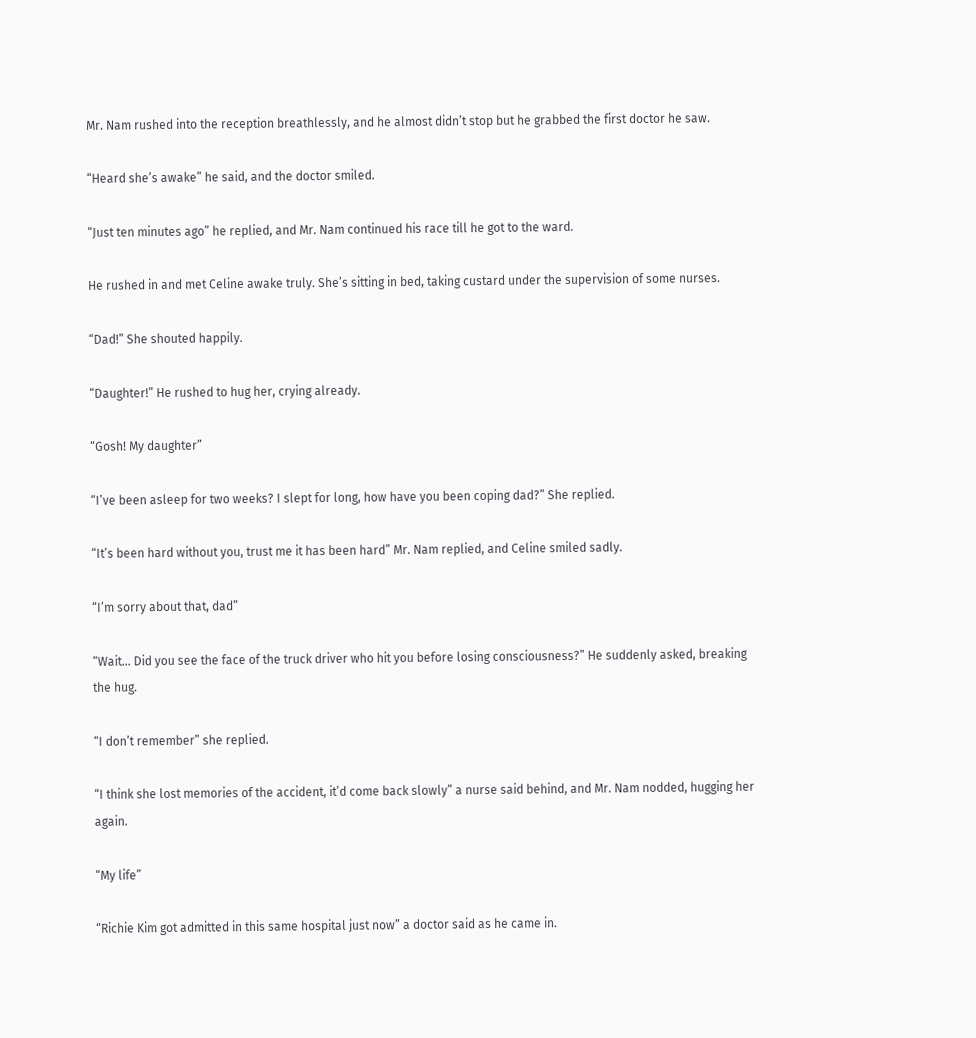Mr. Nam rushed into the reception breathlessly, and he almost didn’t stop but he grabbed the first doctor he saw.

“Heard she’s awake” he said, and the doctor smiled.

“Just ten minutes ago” he replied, and Mr. Nam continued his race till he got to the ward.

He rushed in and met Celine awake truly. She’s sitting in bed, taking custard under the supervision of some nurses.

“Dad!” She shouted happily.

“Daughter!” He rushed to hug her, crying already.

“Gosh! My daughter”

“I’ve been asleep for two weeks? I slept for long, how have you been coping dad?” She replied.

“It’s been hard without you, trust me it has been hard” Mr. Nam replied, and Celine smiled sadly.

“I’m sorry about that, dad”

“Wait… Did you see the face of the truck driver who hit you before losing consciousness?” He suddenly asked, breaking the hug.

“I don’t remember” she replied.

“I think she lost memories of the accident, it’d come back slowly” a nurse said behind, and Mr. Nam nodded, hugging her again.

“My life”

“Richie Kim got admitted in this same hospital just now” a doctor said as he came in.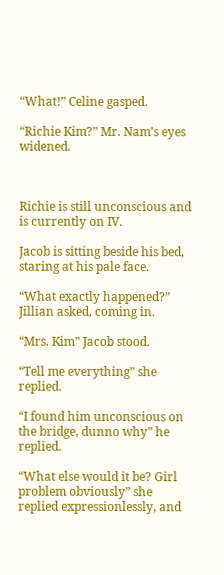“What!” Celine gasped.

“Richie Kim?” Mr. Nam’s eyes widened.



Richie is still unconscious and is currently on IV.

Jacob is sitting beside his bed, staring at his pale face.

“What exactly happened?” Jillian asked, coming in.

“Mrs. Kim” Jacob stood.

“Tell me everything” she replied.

“I found him unconscious on the bridge, dunno why” he replied.

“What else would it be? Girl problem obviously” she replied expressionlessly, and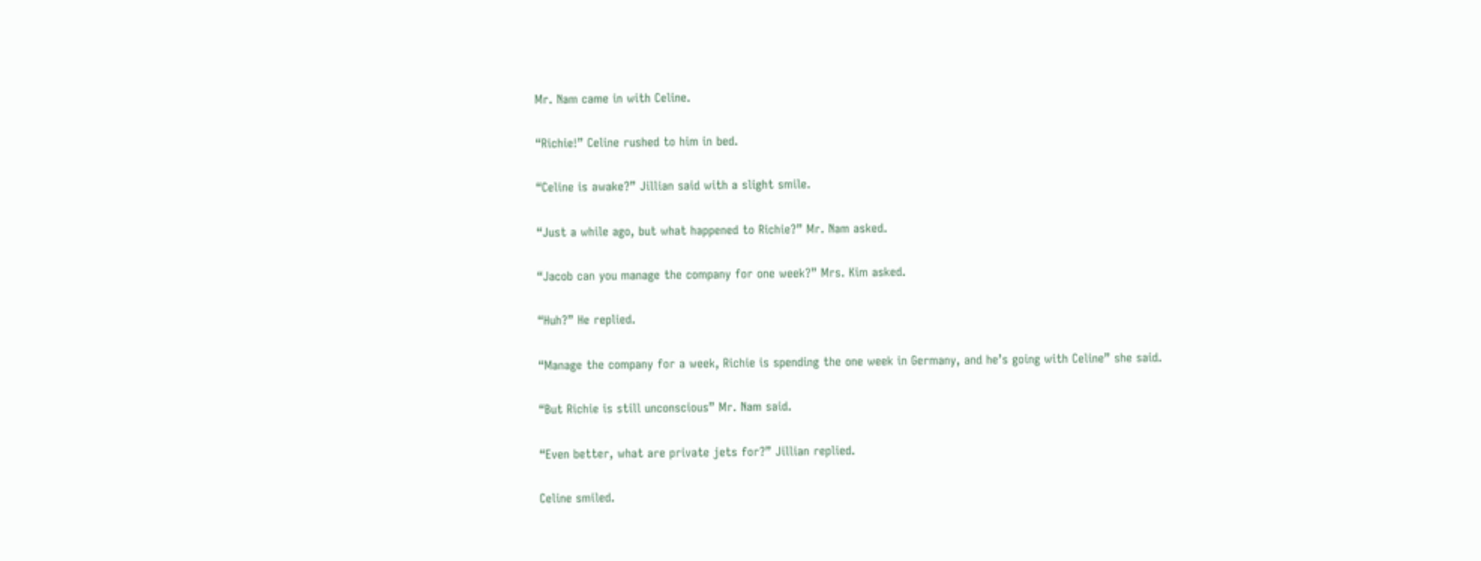Mr. Nam came in with Celine.

“Richie!” Celine rushed to him in bed.

“Celine is awake?” Jillian said with a slight smile.

“Just a while ago, but what happened to Richie?” Mr. Nam asked.

“Jacob can you manage the company for one week?” Mrs. Kim asked.

“Huh?” He replied.

“Manage the company for a week, Richie is spending the one week in Germany, and he’s going with Celine” she said.

“But Richie is still unconscious” Mr. Nam said.

“Even better, what are private jets for?” Jillian replied.

Celine smiled.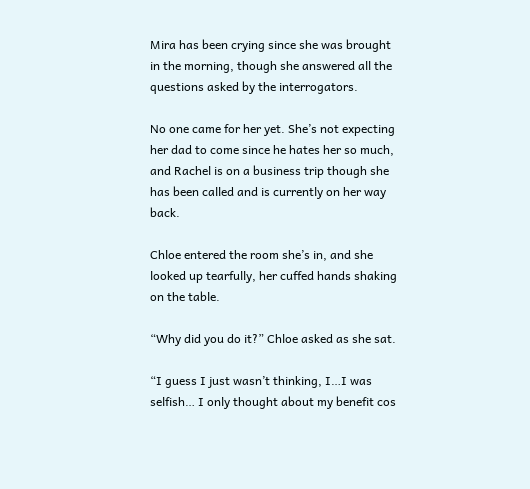Mira has been crying since she was brought in the morning, though she answered all the questions asked by the interrogators.

No one came for her yet. She’s not expecting her dad to come since he hates her so much, and Rachel is on a business trip though she has been called and is currently on her way back.

Chloe entered the room she’s in, and she looked up tearfully, her cuffed hands shaking on the table.

“Why did you do it?” Chloe asked as she sat.

“I guess I just wasn’t thinking, I…I was selfish… I only thought about my benefit cos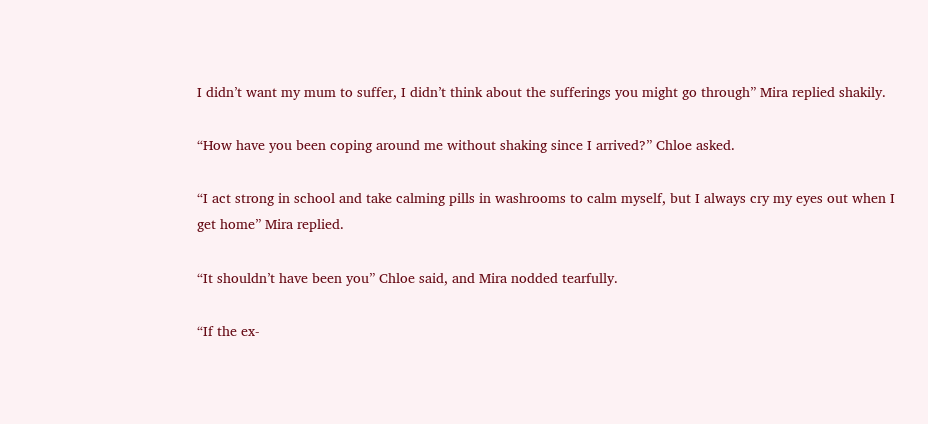I didn’t want my mum to suffer, I didn’t think about the sufferings you might go through” Mira replied shakily.

“How have you been coping around me without shaking since I arrived?” Chloe asked.

“I act strong in school and take calming pills in washrooms to calm myself, but I always cry my eyes out when I get home” Mira replied.

“It shouldn’t have been you” Chloe said, and Mira nodded tearfully.

“If the ex-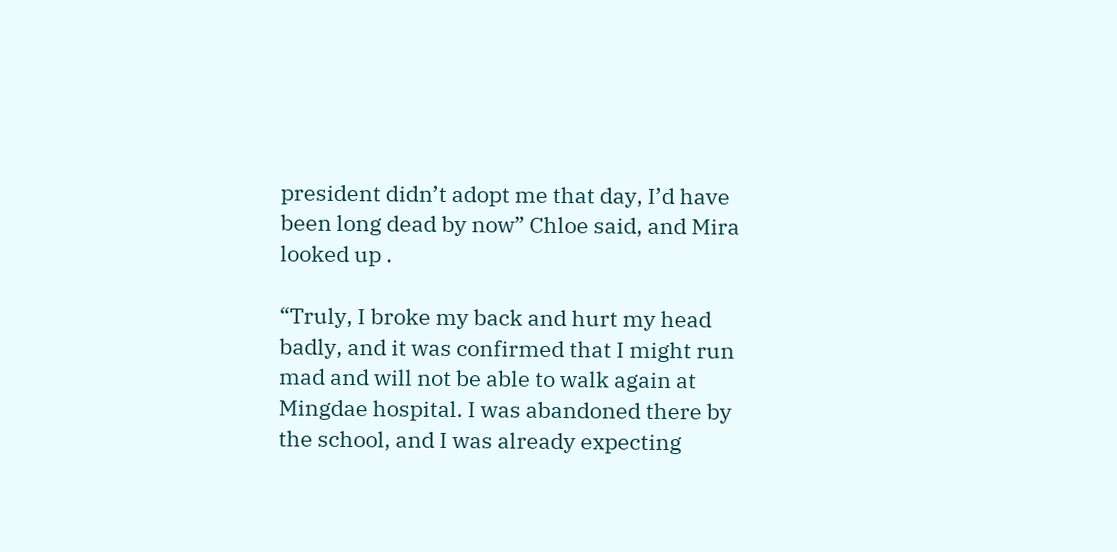president didn’t adopt me that day, I’d have been long dead by now” Chloe said, and Mira looked up .

“Truly, I broke my back and hurt my head badly, and it was confirmed that I might run mad and will not be able to walk again at Mingdae hospital. I was abandoned there by the school, and I was already expecting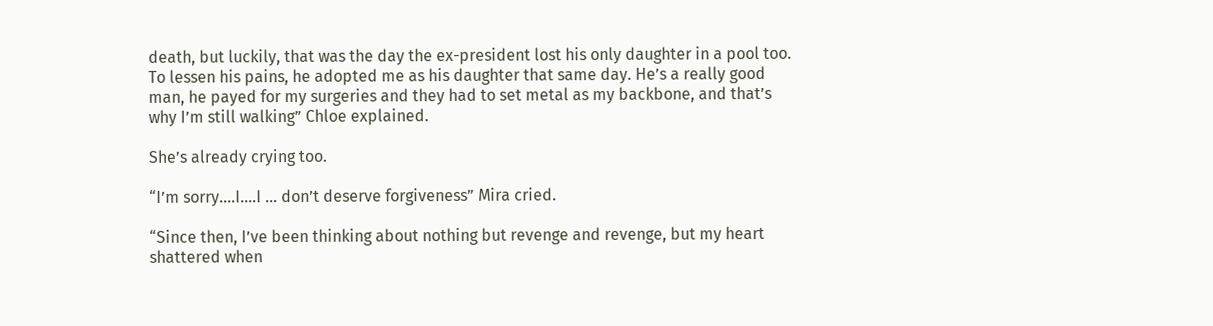death, but luckily, that was the day the ex-president lost his only daughter in a pool too. To lessen his pains, he adopted me as his daughter that same day. He’s a really good man, he payed for my surgeries and they had to set metal as my backbone, and that’s why I’m still walking” Chloe explained.

She’s already crying too.

“I’m sorry….I….I … don’t deserve forgiveness” Mira cried.

“Since then, I’ve been thinking about nothing but revenge and revenge, but my heart shattered when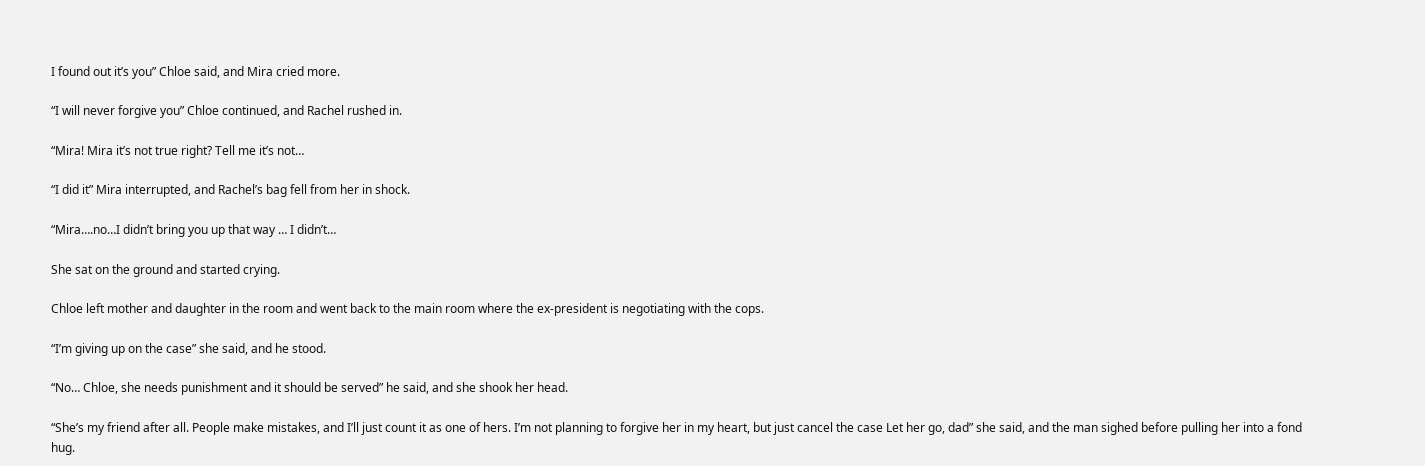I found out it’s you” Chloe said, and Mira cried more.

“I will never forgive you” Chloe continued, and Rachel rushed in.

“Mira! Mira it’s not true right? Tell me it’s not…

“I did it” Mira interrupted, and Rachel’s bag fell from her in shock.

“Mira….no…I didn’t bring you up that way … I didn’t…

She sat on the ground and started crying.

Chloe left mother and daughter in the room and went back to the main room where the ex-president is negotiating with the cops.

“I’m giving up on the case” she said, and he stood.

“No… Chloe, she needs punishment and it should be served” he said, and she shook her head.

“She’s my friend after all. People make mistakes, and I’ll just count it as one of hers. I’m not planning to forgive her in my heart, but just cancel the case Let her go, dad” she said, and the man sighed before pulling her into a fond hug.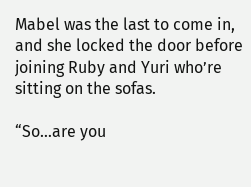Mabel was the last to come in, and she locked the door before joining Ruby and Yuri who’re sitting on the sofas.

“So…are you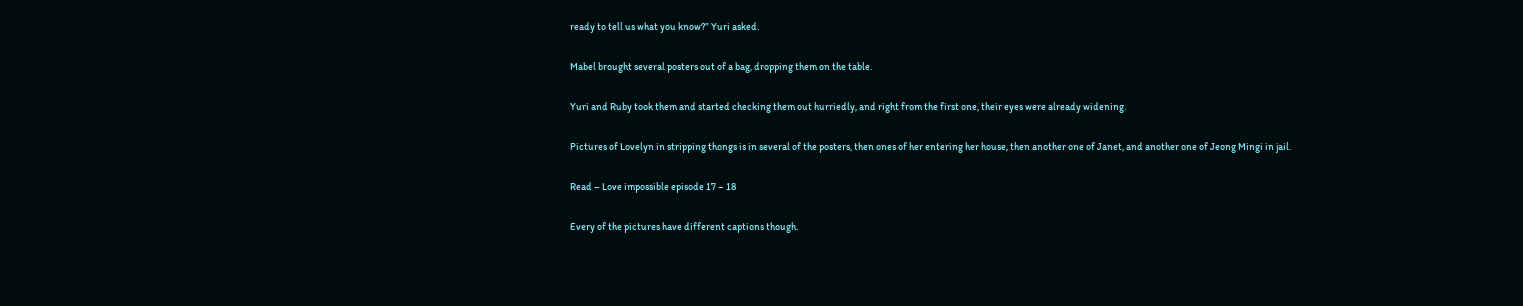ready to tell us what you know?” Yuri asked.

Mabel brought several posters out of a bag, dropping them on the table.

Yuri and Ruby took them and started checking them out hurriedly, and right from the first one, their eyes were already widening.

Pictures of Lovelyn in stripping thongs is in several of the posters, then ones of her entering her house, then another one of Janet, and another one of Jeong Mingi in jail.

Read – Love impossible episode 17 – 18

Every of the pictures have different captions though.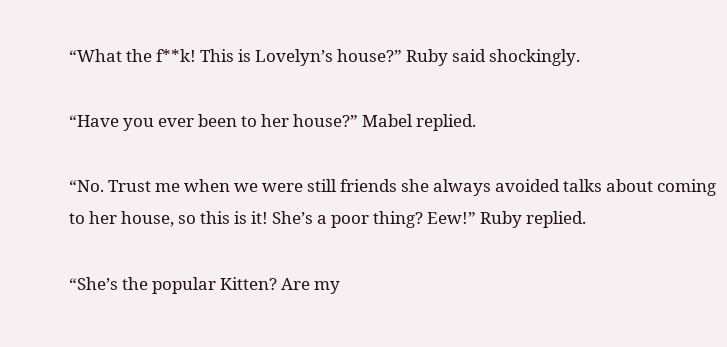“What the f**k! This is Lovelyn’s house?” Ruby said shockingly.

“Have you ever been to her house?” Mabel replied.

“No. Trust me when we were still friends she always avoided talks about coming to her house, so this is it! She’s a poor thing? Eew!” Ruby replied.

“She’s the popular Kitten? Are my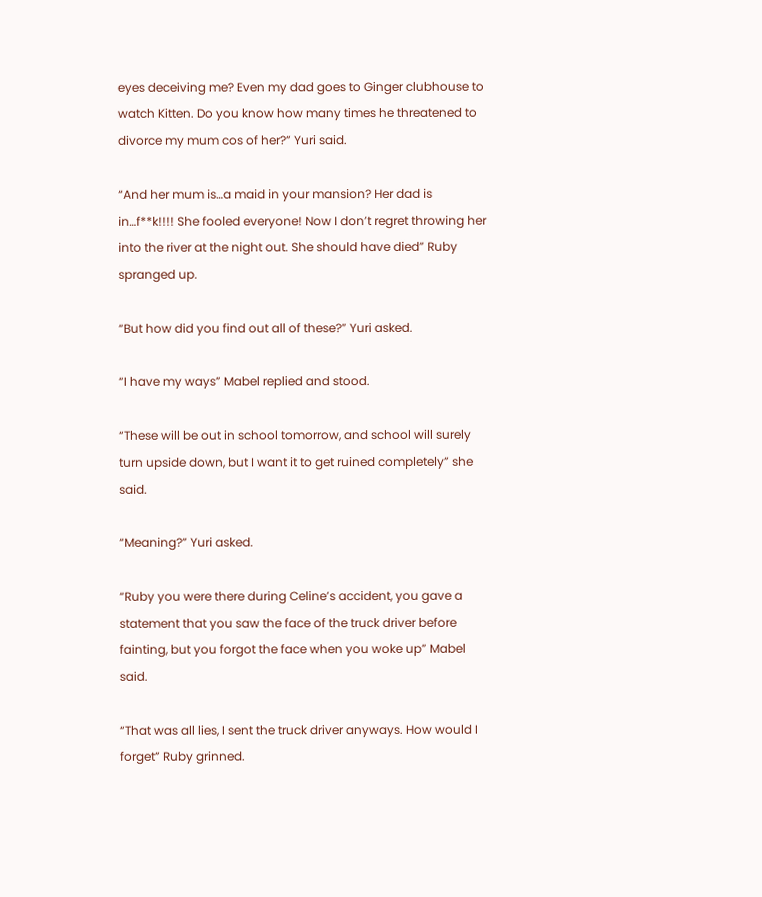eyes deceiving me? Even my dad goes to Ginger clubhouse to watch Kitten. Do you know how many times he threatened to divorce my mum cos of her?” Yuri said.

“And her mum is…a maid in your mansion? Her dad is in…f**k!!!! She fooled everyone! Now I don’t regret throwing her into the river at the night out. She should have died” Ruby spranged up.

“But how did you find out all of these?” Yuri asked.

“I have my ways” Mabel replied and stood.

“These will be out in school tomorrow, and school will surely turn upside down, but I want it to get ruined completely” she said.

“Meaning?” Yuri asked.

“Ruby you were there during Celine’s accident, you gave a statement that you saw the face of the truck driver before fainting, but you forgot the face when you woke up” Mabel said.

“That was all lies, I sent the truck driver anyways. How would I forget” Ruby grinned.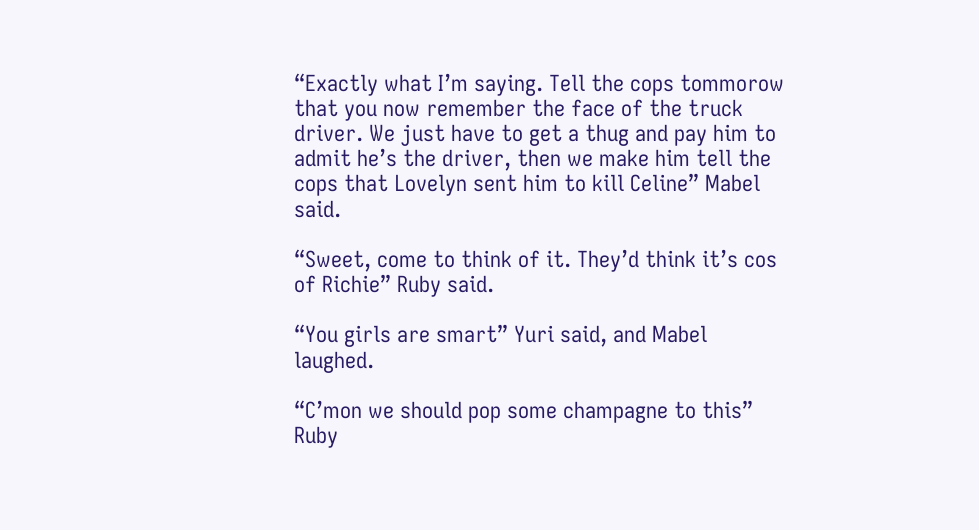“Exactly what I’m saying. Tell the cops tommorow that you now remember the face of the truck driver. We just have to get a thug and pay him to admit he’s the driver, then we make him tell the cops that Lovelyn sent him to kill Celine” Mabel said.

“Sweet, come to think of it. They’d think it’s cos of Richie” Ruby said.

“You girls are smart” Yuri said, and Mabel laughed.

“C’mon we should pop some champagne to this” Ruby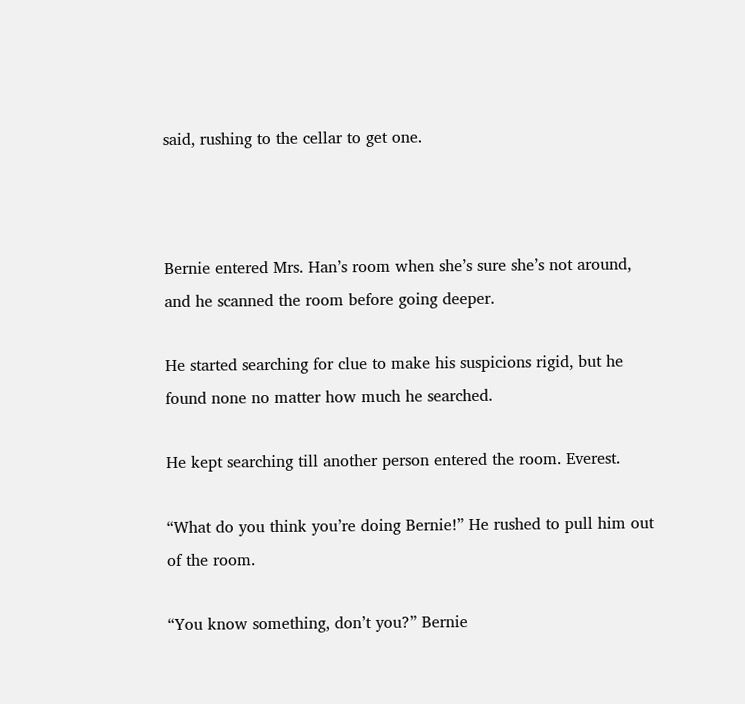said, rushing to the cellar to get one.



Bernie entered Mrs. Han’s room when she’s sure she’s not around, and he scanned the room before going deeper.

He started searching for clue to make his suspicions rigid, but he found none no matter how much he searched.

He kept searching till another person entered the room. Everest.

“What do you think you’re doing Bernie!” He rushed to pull him out of the room.

“You know something, don’t you?” Bernie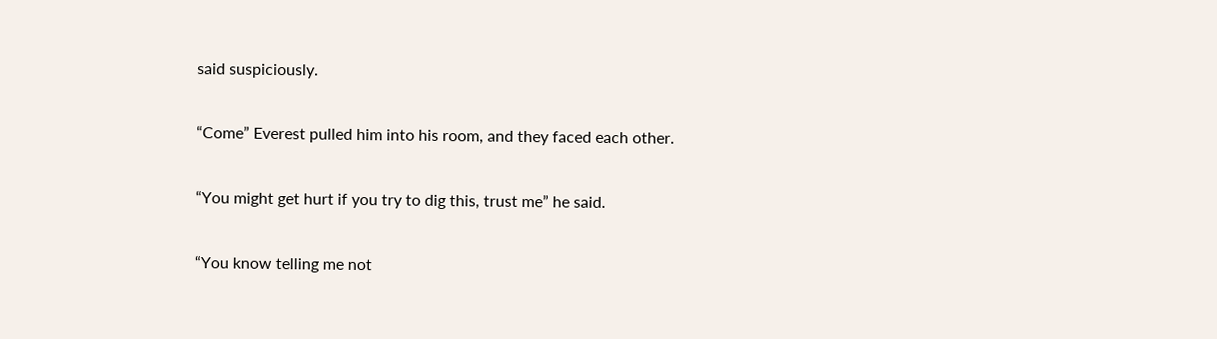said suspiciously.

“Come” Everest pulled him into his room, and they faced each other.

“You might get hurt if you try to dig this, trust me” he said.

“You know telling me not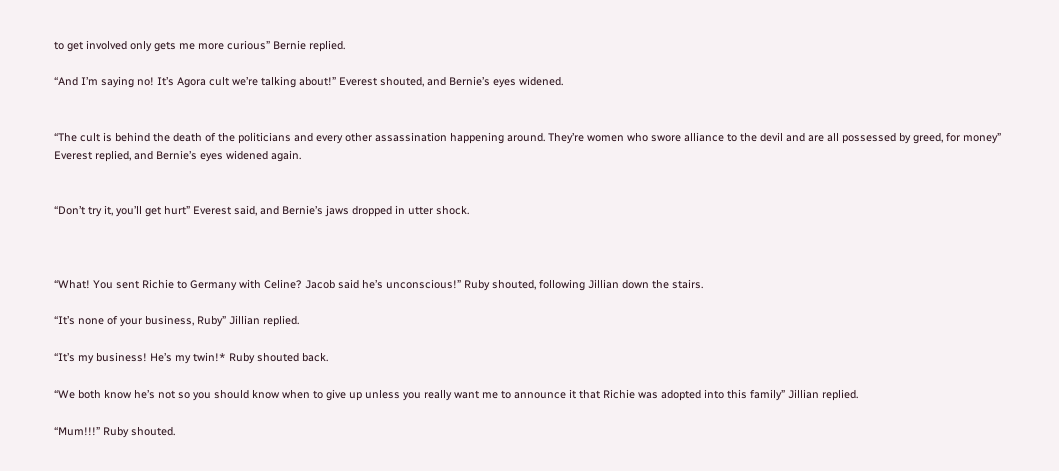to get involved only gets me more curious” Bernie replied.

“And I’m saying no! It’s Agora cult we’re talking about!” Everest shouted, and Bernie’s eyes widened.


“The cult is behind the death of the politicians and every other assassination happening around. They’re women who swore alliance to the devil and are all possessed by greed, for money” Everest replied, and Bernie’s eyes widened again.


“Don’t try it, you’ll get hurt” Everest said, and Bernie’s jaws dropped in utter shock.



“What! You sent Richie to Germany with Celine? Jacob said he’s unconscious!” Ruby shouted, following Jillian down the stairs.

“It’s none of your business, Ruby” Jillian replied.

“It’s my business! He’s my twin!* Ruby shouted back.

“We both know he’s not so you should know when to give up unless you really want me to announce it that Richie was adopted into this family” Jillian replied.

“Mum!!!” Ruby shouted.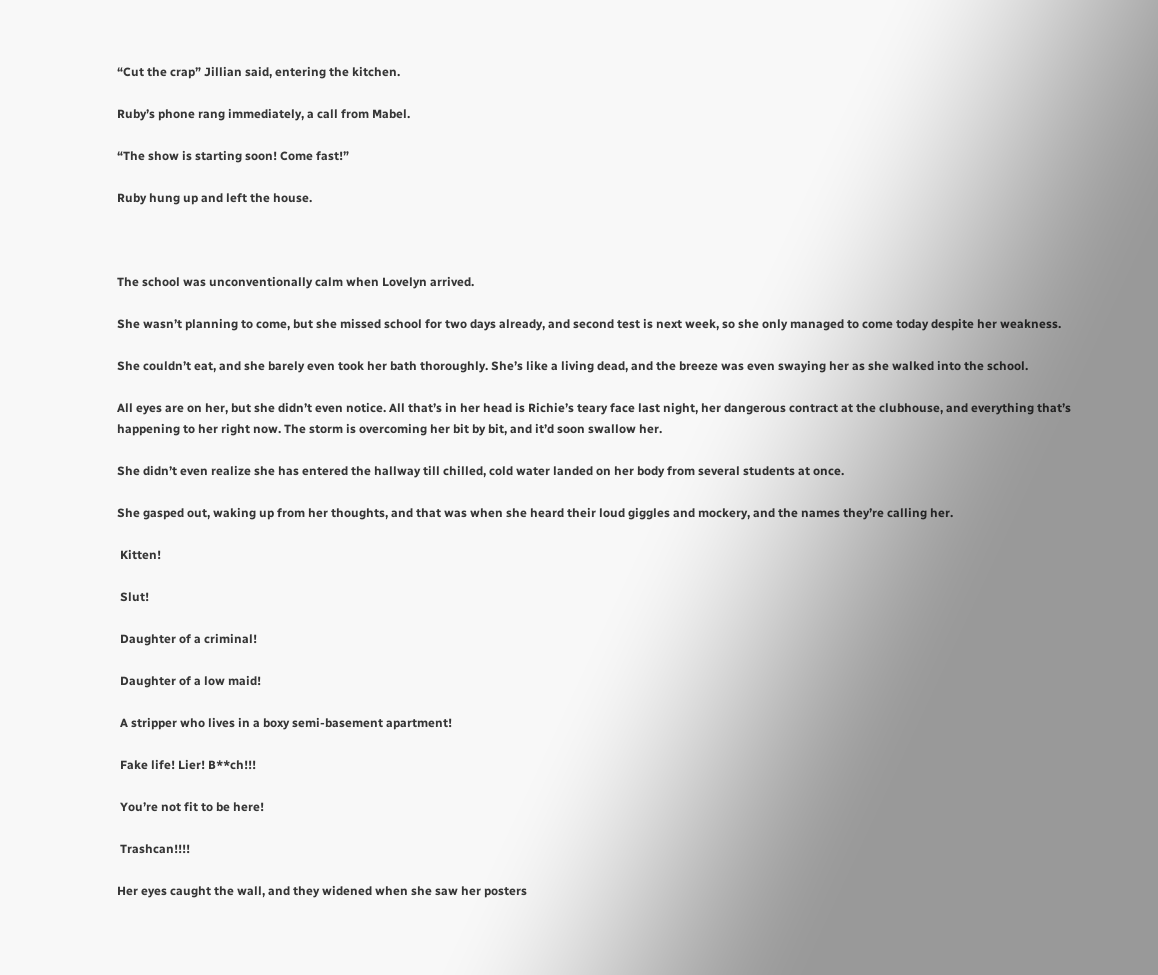“Cut the crap” Jillian said, entering the kitchen.

Ruby’s phone rang immediately, a call from Mabel.

“The show is starting soon! Come fast!”

Ruby hung up and left the house.



The school was unconventionally calm when Lovelyn arrived.

She wasn’t planning to come, but she missed school for two days already, and second test is next week, so she only managed to come today despite her weakness.

She couldn’t eat, and she barely even took her bath thoroughly. She’s like a living dead, and the breeze was even swaying her as she walked into the school.

All eyes are on her, but she didn’t even notice. All that’s in her head is Richie’s teary face last night, her dangerous contract at the clubhouse, and everything that’s happening to her right now. The storm is overcoming her bit by bit, and it’d soon swallow her.

She didn’t even realize she has entered the hallway till chilled, cold water landed on her body from several students at once.

She gasped out, waking up from her thoughts, and that was when she heard their loud giggles and mockery, and the names they’re calling her.

 Kitten!

 Slut!

 Daughter of a criminal!

 Daughter of a low maid!

 A stripper who lives in a boxy semi-basement apartment!

 Fake life! Lier! B**ch!!!

 You’re not fit to be here!

 Trashcan!!!!

Her eyes caught the wall, and they widened when she saw her posters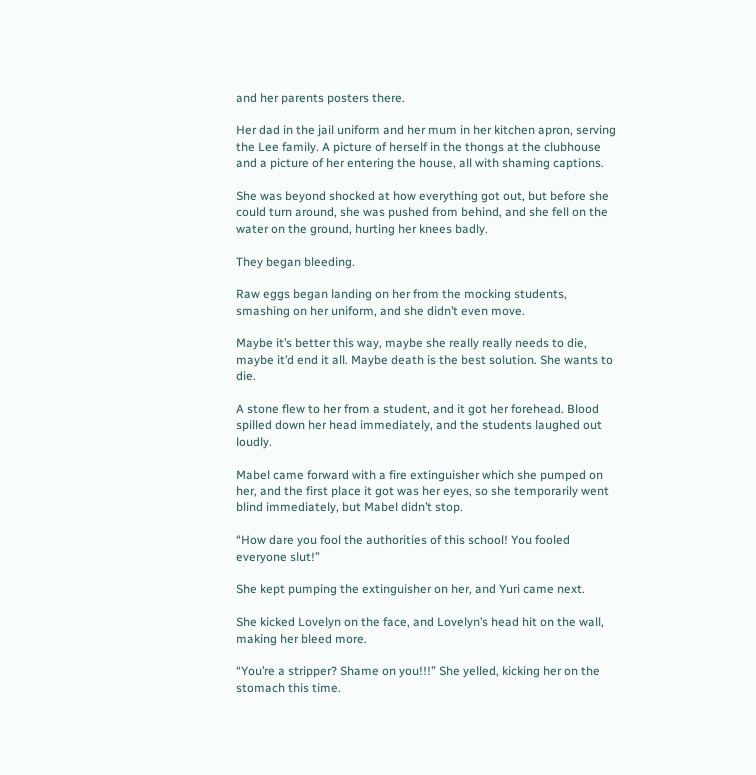and her parents posters there.

Her dad in the jail uniform and her mum in her kitchen apron, serving the Lee family. A picture of herself in the thongs at the clubhouse and a picture of her entering the house, all with shaming captions.

She was beyond shocked at how everything got out, but before she could turn around, she was pushed from behind, and she fell on the water on the ground, hurting her knees badly.

They began bleeding.

Raw eggs began landing on her from the mocking students, smashing on her uniform, and she didn’t even move.

Maybe it’s better this way, maybe she really really needs to die, maybe it’d end it all. Maybe death is the best solution. She wants to die.

A stone flew to her from a student, and it got her forehead. Blood spilled down her head immediately, and the students laughed out loudly.

Mabel came forward with a fire extinguisher which she pumped on her, and the first place it got was her eyes, so she temporarily went blind immediately, but Mabel didn’t stop.

“How dare you fool the authorities of this school! You fooled everyone slut!”

She kept pumping the extinguisher on her, and Yuri came next.

She kicked Lovelyn on the face, and Lovelyn’s head hit on the wall, making her bleed more.

“You’re a stripper? Shame on you!!!” She yelled, kicking her on the stomach this time.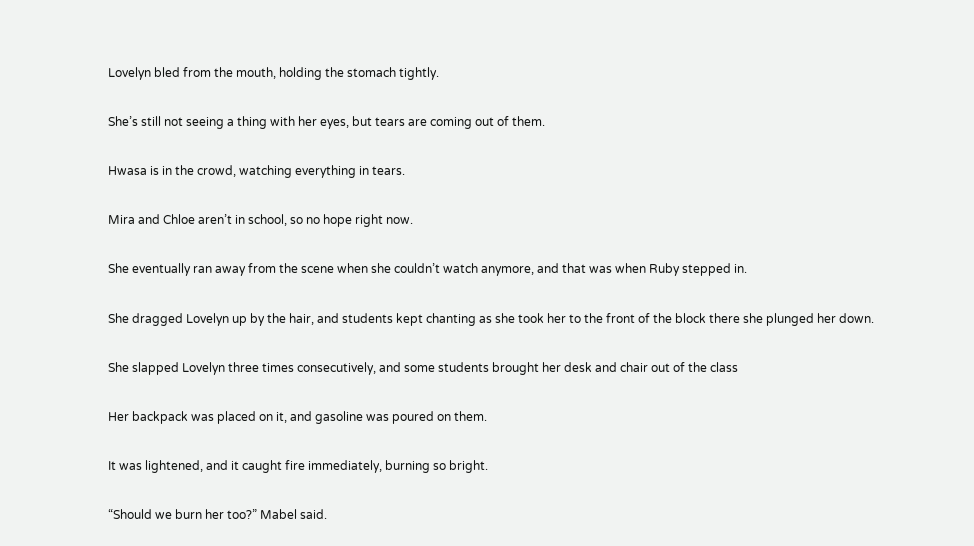Lovelyn bled from the mouth, holding the stomach tightly.

She’s still not seeing a thing with her eyes, but tears are coming out of them.

Hwasa is in the crowd, watching everything in tears.

Mira and Chloe aren’t in school, so no hope right now.

She eventually ran away from the scene when she couldn’t watch anymore, and that was when Ruby stepped in.

She dragged Lovelyn up by the hair, and students kept chanting as she took her to the front of the block there she plunged her down.

She slapped Lovelyn three times consecutively, and some students brought her desk and chair out of the class

Her backpack was placed on it, and gasoline was poured on them.

It was lightened, and it caught fire immediately, burning so bright.

“Should we burn her too?” Mabel said.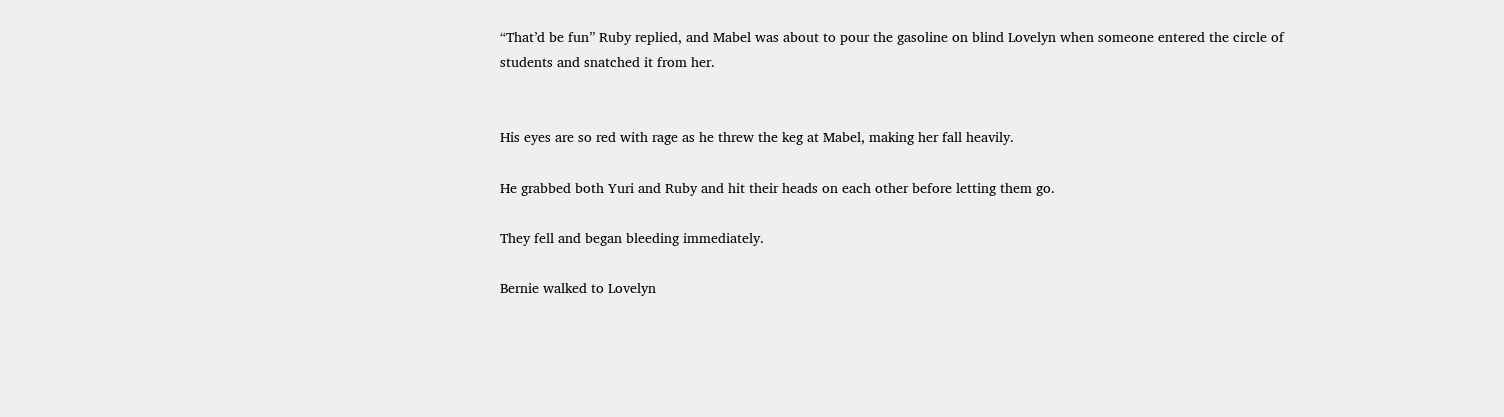“That’d be fun” Ruby replied, and Mabel was about to pour the gasoline on blind Lovelyn when someone entered the circle of students and snatched it from her.


His eyes are so red with rage as he threw the keg at Mabel, making her fall heavily.

He grabbed both Yuri and Ruby and hit their heads on each other before letting them go.

They fell and began bleeding immediately.

Bernie walked to Lovelyn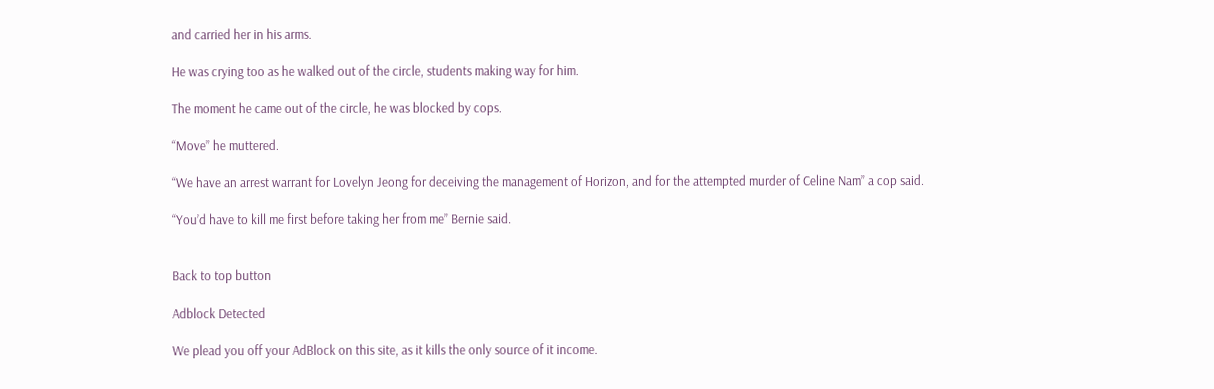and carried her in his arms.

He was crying too as he walked out of the circle, students making way for him.

The moment he came out of the circle, he was blocked by cops.

“Move” he muttered.

“We have an arrest warrant for Lovelyn Jeong for deceiving the management of Horizon, and for the attempted murder of Celine Nam” a cop said.

“You’d have to kill me first before taking her from me” Bernie said.


Back to top button

Adblock Detected

We plead you off your AdBlock on this site, as it kills the only source of it income.